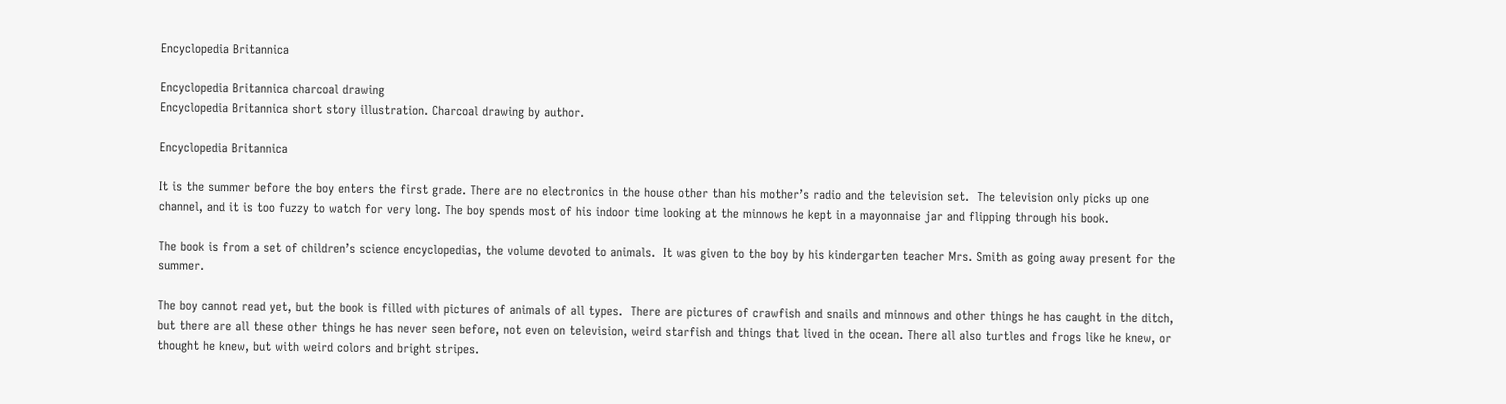Encyclopedia Britannica

Encyclopedia Britannica charcoal drawing
Encyclopedia Britannica short story illustration. Charcoal drawing by author.

Encyclopedia Britannica

It is the summer before the boy enters the first grade. There are no electronics in the house other than his mother’s radio and the television set.  The television only picks up one channel, and it is too fuzzy to watch for very long. The boy spends most of his indoor time looking at the minnows he kept in a mayonnaise jar and flipping through his book.

The book is from a set of children’s science encyclopedias, the volume devoted to animals.  It was given to the boy by his kindergarten teacher Mrs. Smith as going away present for the summer.

The boy cannot read yet, but the book is filled with pictures of animals of all types.  There are pictures of crawfish and snails and minnows and other things he has caught in the ditch, but there are all these other things he has never seen before, not even on television, weird starfish and things that lived in the ocean. There all also turtles and frogs like he knew, or thought he knew, but with weird colors and bright stripes.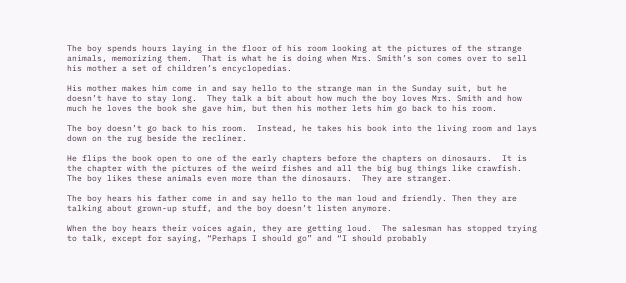The boy spends hours laying in the floor of his room looking at the pictures of the strange animals, memorizing them.  That is what he is doing when Mrs. Smith’s son comes over to sell his mother a set of children’s encyclopedias.

His mother makes him come in and say hello to the strange man in the Sunday suit, but he doesn’t have to stay long.  They talk a bit about how much the boy loves Mrs. Smith and how much he loves the book she gave him, but then his mother lets him go back to his room.

The boy doesn’t go back to his room.  Instead, he takes his book into the living room and lays down on the rug beside the recliner.

He flips the book open to one of the early chapters before the chapters on dinosaurs.  It is the chapter with the pictures of the weird fishes and all the big bug things like crawfish.  The boy likes these animals even more than the dinosaurs.  They are stranger.

The boy hears his father come in and say hello to the man loud and friendly. Then they are talking about grown-up stuff, and the boy doesn’t listen anymore.

When the boy hears their voices again, they are getting loud.  The salesman has stopped trying to talk, except for saying, “Perhaps I should go” and “I should probably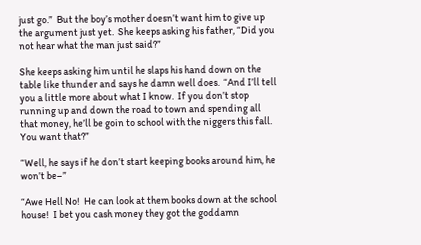just go.”  But the boy’s mother doesn’t want him to give up the argument just yet.  She keeps asking his father, “Did you not hear what the man just said?”

She keeps asking him until he slaps his hand down on the table like thunder and says he damn well does.  “And I’ll tell you a little more about what I know.  If you don’t stop running up and down the road to town and spending all that money, he’ll be goin to school with the niggers this fall.  You want that?”

“Well, he says if he don’t start keeping books around him, he won’t be–”

“Awe Hell No!  He can look at them books down at the school house!  I bet you cash money they got the goddamn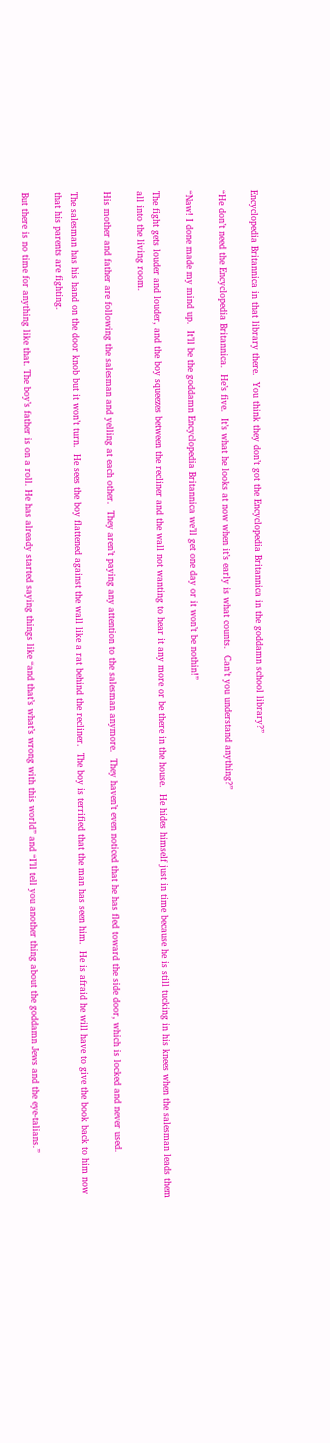Encyclopedia Britannica in that library there.  You think they don’t got the Encyclopedia Britannica in the goddamn school library?”

“He don’t need the Encyclopedia Britannica.  He’s five.  It’s what he looks at now when it’s early is what counts.  Can’t you understand anything?”

“Naw! I done made my mind up.  It’ll be the goddamn Encyclopedia Britannica we’ll get one day or it won’t be nothin!”

The fight gets louder and louder, and the boy squeezes between the recliner and the wall not wanting to hear it any more or be there in the house.  He hides himself just in time because he is still tucking in his knees when the salesman leads them all into the living room.

His mother and father are following the salesman and yelling at each other.  They aren’t paying any attention to the salesman anymore.  They haven’t even noticed that he has fled toward the side door, which is locked and never used.

The salesman has his hand on the door knob but it won’t turn.  He sees the boy flattened against the wall like a rat behind the recliner.  The boy is terrified that the man has seen him.  He is afraid he will have to give the book back to him now that his parents are fighting.

But there is no time for anything like that. The boy’s father is on a roll. He has already started saying things like “and that’s what’s wrong with this world” and “I’ll tell you another thing about the goddamn Jews and the eye-talians.”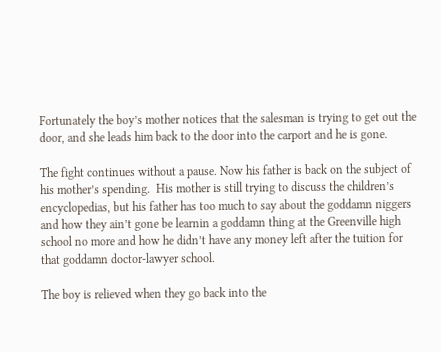Fortunately the boy’s mother notices that the salesman is trying to get out the door, and she leads him back to the door into the carport and he is gone.

The fight continues without a pause. Now his father is back on the subject of his mother’s spending.  His mother is still trying to discuss the children’s encyclopedias, but his father has too much to say about the goddamn niggers and how they ain’t gone be learnin a goddamn thing at the Greenville high school no more and how he didn’t have any money left after the tuition for that goddamn doctor-lawyer school.

The boy is relieved when they go back into the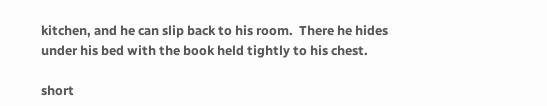kitchen, and he can slip back to his room.  There he hides under his bed with the book held tightly to his chest.

short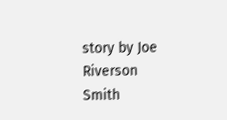story by Joe Riverson Smith